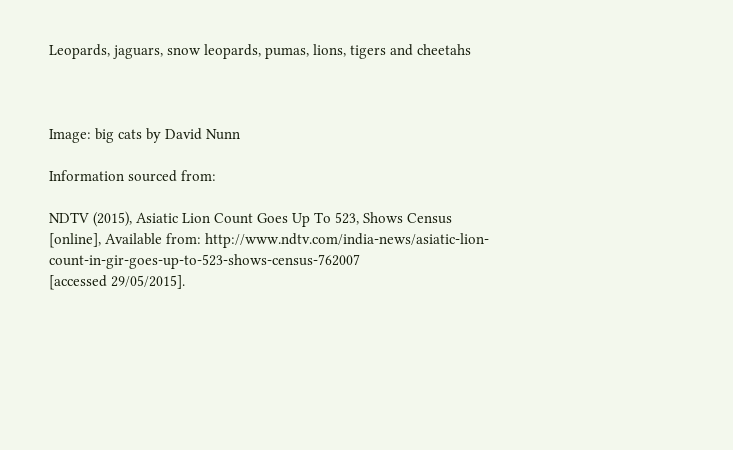Leopards, jaguars, snow leopards, pumas, lions, tigers and cheetahs



Image: big cats by David Nunn

Information sourced from:

NDTV (2015), Asiatic Lion Count Goes Up To 523, Shows Census [online], Available from: http://www.ndtv.com/india-news/asiatic-lion-count-in-gir-goes-up-to-523-shows-census-762007
[accessed 29/05/2015].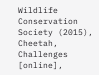Wildlife Conservation Society (2015), Cheetah, Challenges [online],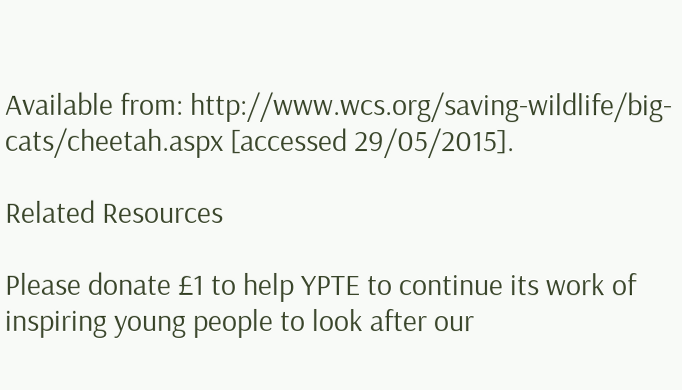Available from: http://www.wcs.org/saving-wildlife/big-cats/cheetah.aspx [accessed 29/05/2015].

Related Resources

Please donate £1 to help YPTE to continue its work of inspiring young people to look after our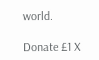world.

Donate £1 X